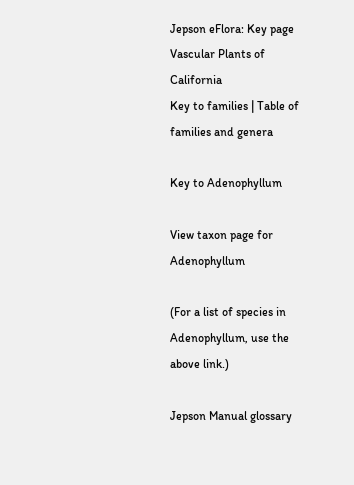Jepson eFlora: Key page
Vascular Plants of California
Key to families | Table of families and genera

Key to Adenophyllum

View taxon page for Adenophyllum

(For a list of species in Adenophyllum, use the above link.)

Jepson Manual glossary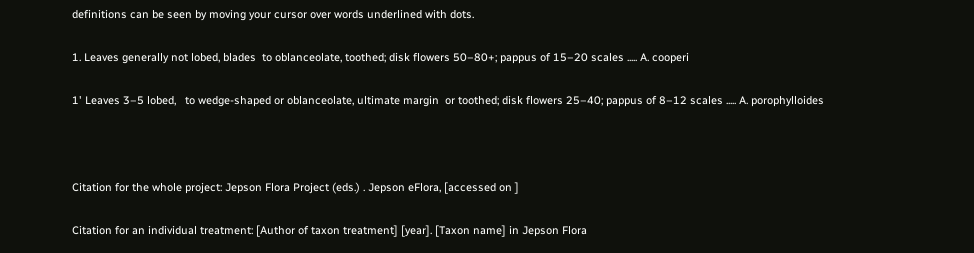definitions can be seen by moving your cursor over words underlined with dots.

1. Leaves generally not lobed, blades  to oblanceolate, toothed; disk flowers 50–80+; pappus of 15–20 scales ..... A. cooperi

1' Leaves 3–5 lobed,   to wedge-shaped or oblanceolate, ultimate margin  or toothed; disk flowers 25–40; pappus of 8–12 scales ..... A. porophylloides



Citation for the whole project: Jepson Flora Project (eds.) . Jepson eFlora, [accessed on ]

Citation for an individual treatment: [Author of taxon treatment] [year]. [Taxon name] in Jepson Flora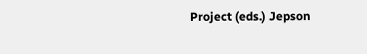Project (eds.) Jepson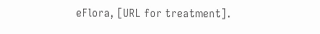eFlora, [URL for treatment].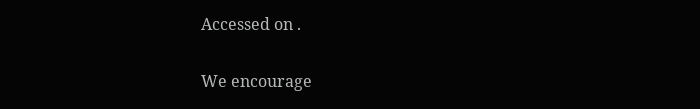Accessed on .

We encourage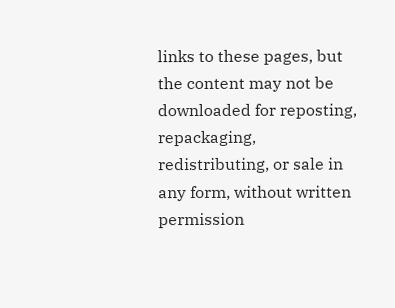links to these pages, but the content may not be downloaded for reposting, repackaging, redistributing, or sale in any form, without written permission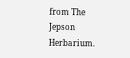from The Jepson Herbarium.